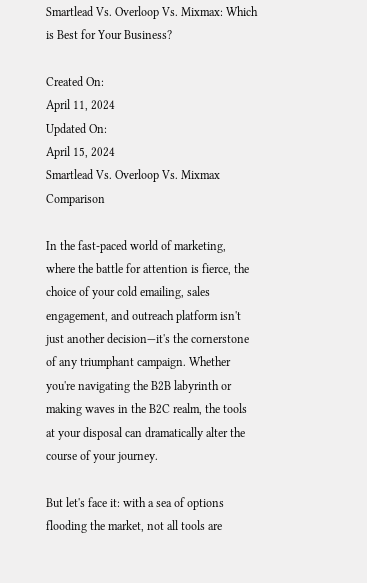Smartlead Vs. Overloop Vs. Mixmax: Which is Best for Your Business?

Created On:
April 11, 2024
Updated On:
April 15, 2024
Smartlead Vs. Overloop Vs. Mixmax Comparison

In the fast-paced world of marketing, where the battle for attention is fierce, the choice of your cold emailing, sales engagement, and outreach platform isn't just another decision—it's the cornerstone of any triumphant campaign. Whether you're navigating the B2B labyrinth or making waves in the B2C realm, the tools at your disposal can dramatically alter the course of your journey.

But let's face it: with a sea of options flooding the market, not all tools are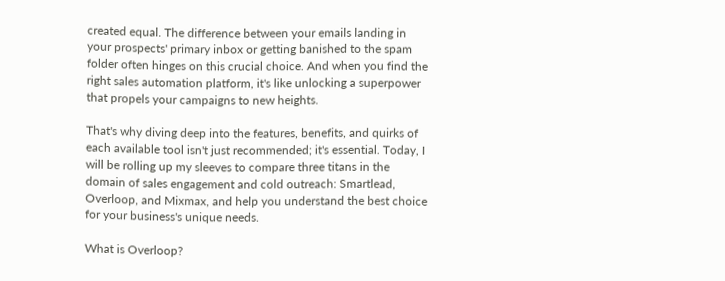created equal. The difference between your emails landing in your prospects' primary inbox or getting banished to the spam folder often hinges on this crucial choice. And when you find the right sales automation platform, it's like unlocking a superpower that propels your campaigns to new heights.

That's why diving deep into the features, benefits, and quirks of each available tool isn't just recommended; it's essential. Today, I will be rolling up my sleeves to compare three titans in the domain of sales engagement and cold outreach: Smartlead, Overloop, and Mixmax, and help you understand the best choice for your business's unique needs.

What is Overloop?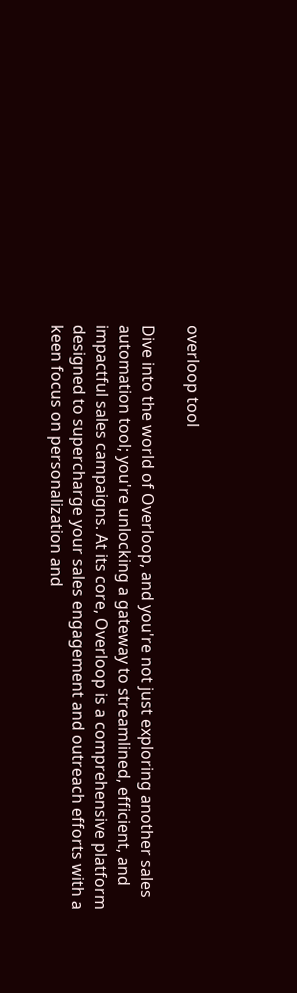overloop tool

Dive into the world of Overloop, and you're not just exploring another sales automation tool; you're unlocking a gateway to streamlined, efficient, and impactful sales campaigns. At its core, Overloop is a comprehensive platform designed to supercharge your sales engagement and outreach efforts with a keen focus on personalization and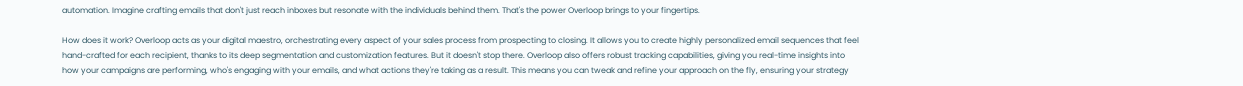automation. Imagine crafting emails that don't just reach inboxes but resonate with the individuals behind them. That's the power Overloop brings to your fingertips.

How does it work? Overloop acts as your digital maestro, orchestrating every aspect of your sales process from prospecting to closing. It allows you to create highly personalized email sequences that feel hand-crafted for each recipient, thanks to its deep segmentation and customization features. But it doesn't stop there. Overloop also offers robust tracking capabilities, giving you real-time insights into how your campaigns are performing, who's engaging with your emails, and what actions they're taking as a result. This means you can tweak and refine your approach on the fly, ensuring your strategy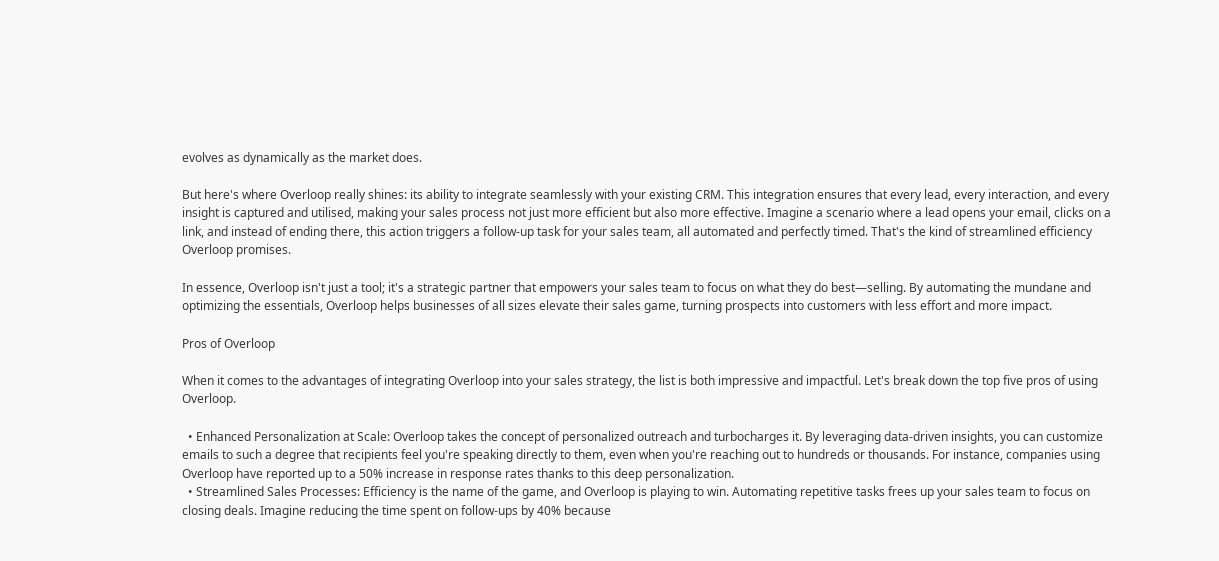evolves as dynamically as the market does.

But here's where Overloop really shines: its ability to integrate seamlessly with your existing CRM. This integration ensures that every lead, every interaction, and every insight is captured and utilised, making your sales process not just more efficient but also more effective. Imagine a scenario where a lead opens your email, clicks on a link, and instead of ending there, this action triggers a follow-up task for your sales team, all automated and perfectly timed. That's the kind of streamlined efficiency Overloop promises.

In essence, Overloop isn't just a tool; it's a strategic partner that empowers your sales team to focus on what they do best—selling. By automating the mundane and optimizing the essentials, Overloop helps businesses of all sizes elevate their sales game, turning prospects into customers with less effort and more impact.

Pros of Overloop

When it comes to the advantages of integrating Overloop into your sales strategy, the list is both impressive and impactful. Let's break down the top five pros of using Overloop.

  • Enhanced Personalization at Scale: Overloop takes the concept of personalized outreach and turbocharges it. By leveraging data-driven insights, you can customize emails to such a degree that recipients feel you're speaking directly to them, even when you're reaching out to hundreds or thousands. For instance, companies using Overloop have reported up to a 50% increase in response rates thanks to this deep personalization.
  • Streamlined Sales Processes: Efficiency is the name of the game, and Overloop is playing to win. Automating repetitive tasks frees up your sales team to focus on closing deals. Imagine reducing the time spent on follow-ups by 40% because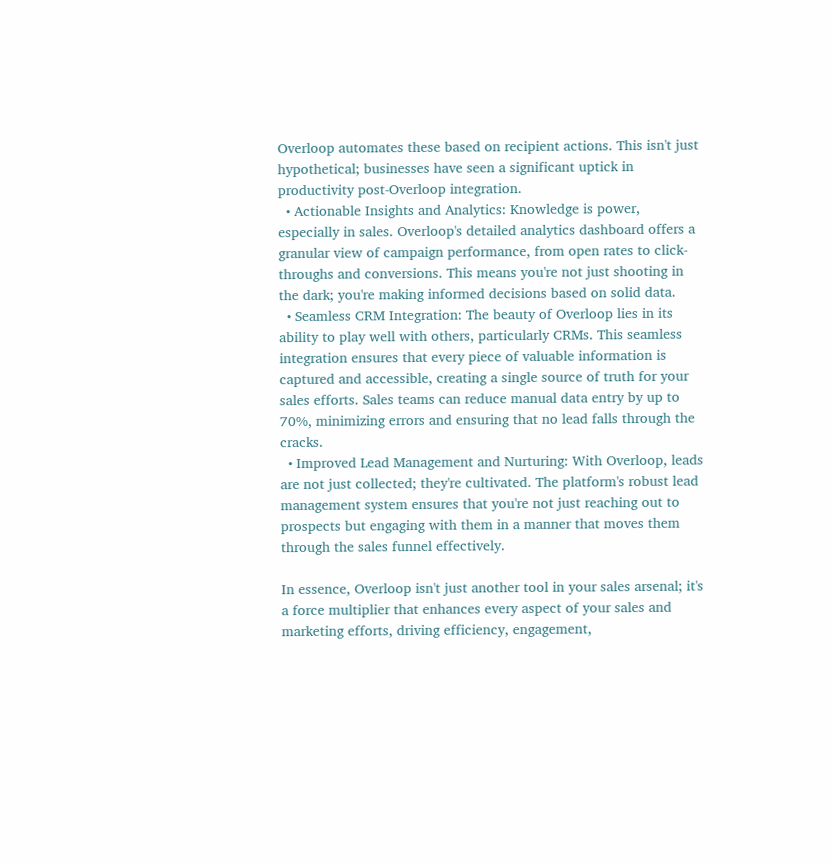Overloop automates these based on recipient actions. This isn't just hypothetical; businesses have seen a significant uptick in productivity post-Overloop integration.
  • Actionable Insights and Analytics: Knowledge is power, especially in sales. Overloop's detailed analytics dashboard offers a granular view of campaign performance, from open rates to click-throughs and conversions. This means you're not just shooting in the dark; you're making informed decisions based on solid data.
  • Seamless CRM Integration: The beauty of Overloop lies in its ability to play well with others, particularly CRMs. This seamless integration ensures that every piece of valuable information is captured and accessible, creating a single source of truth for your sales efforts. Sales teams can reduce manual data entry by up to 70%, minimizing errors and ensuring that no lead falls through the cracks.
  • Improved Lead Management and Nurturing: With Overloop, leads are not just collected; they're cultivated. The platform's robust lead management system ensures that you're not just reaching out to prospects but engaging with them in a manner that moves them through the sales funnel effectively.

In essence, Overloop isn't just another tool in your sales arsenal; it's a force multiplier that enhances every aspect of your sales and marketing efforts, driving efficiency, engagement,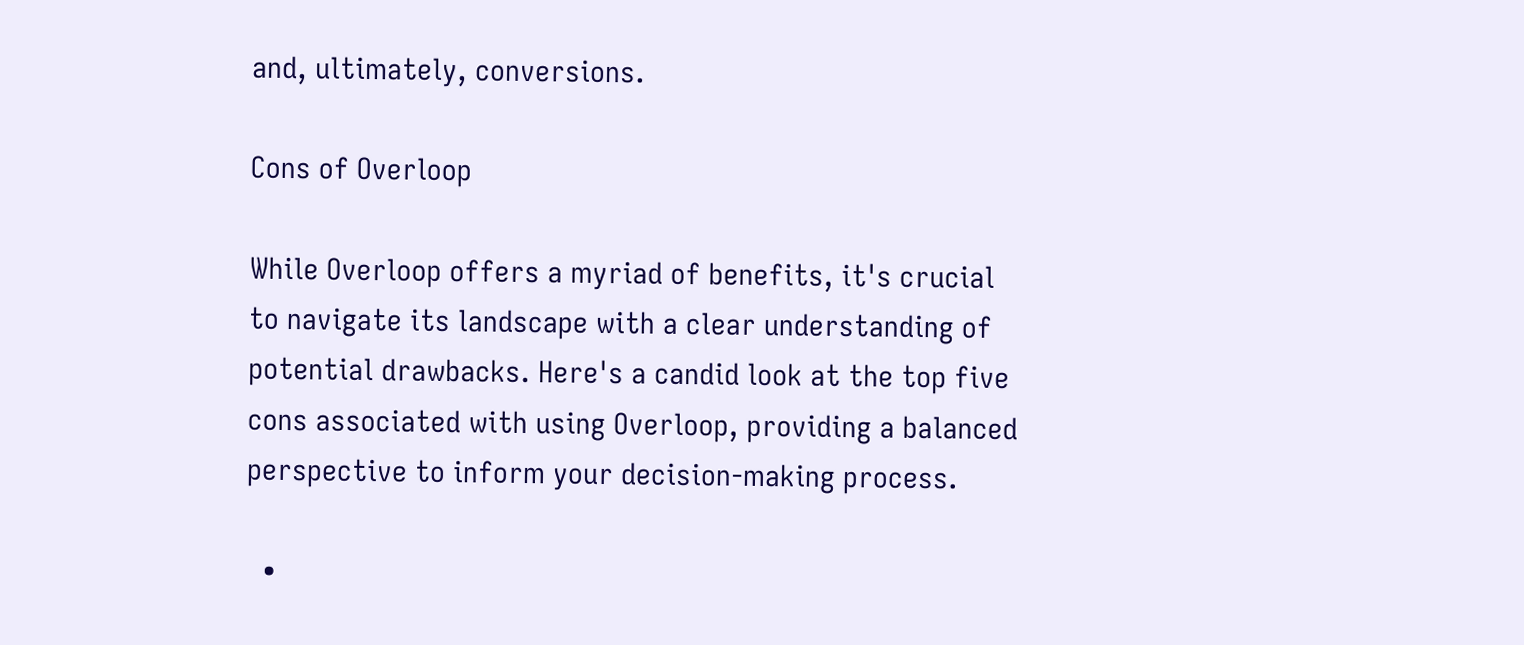and, ultimately, conversions.

Cons of Overloop

While Overloop offers a myriad of benefits, it's crucial to navigate its landscape with a clear understanding of potential drawbacks. Here's a candid look at the top five cons associated with using Overloop, providing a balanced perspective to inform your decision-making process.

  •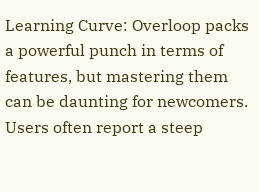Learning Curve: Overloop packs a powerful punch in terms of features, but mastering them can be daunting for newcomers. Users often report a steep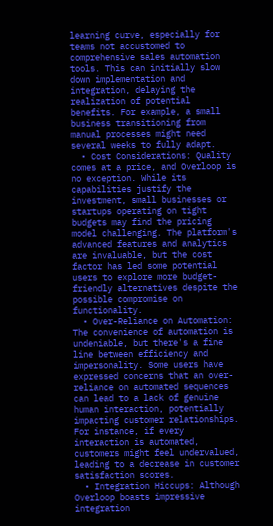learning curve, especially for teams not accustomed to comprehensive sales automation tools. This can initially slow down implementation and integration, delaying the realization of potential benefits. For example, a small business transitioning from manual processes might need several weeks to fully adapt.
  • Cost Considerations: Quality comes at a price, and Overloop is no exception. While its capabilities justify the investment, small businesses or startups operating on tight budgets may find the pricing model challenging. The platform's advanced features and analytics are invaluable, but the cost factor has led some potential users to explore more budget-friendly alternatives despite the possible compromise on functionality.
  • Over-Reliance on Automation: The convenience of automation is undeniable, but there's a fine line between efficiency and impersonality. Some users have expressed concerns that an over-reliance on automated sequences can lead to a lack of genuine human interaction, potentially impacting customer relationships. For instance, if every interaction is automated, customers might feel undervalued, leading to a decrease in customer satisfaction scores.
  • Integration Hiccups: Although Overloop boasts impressive integration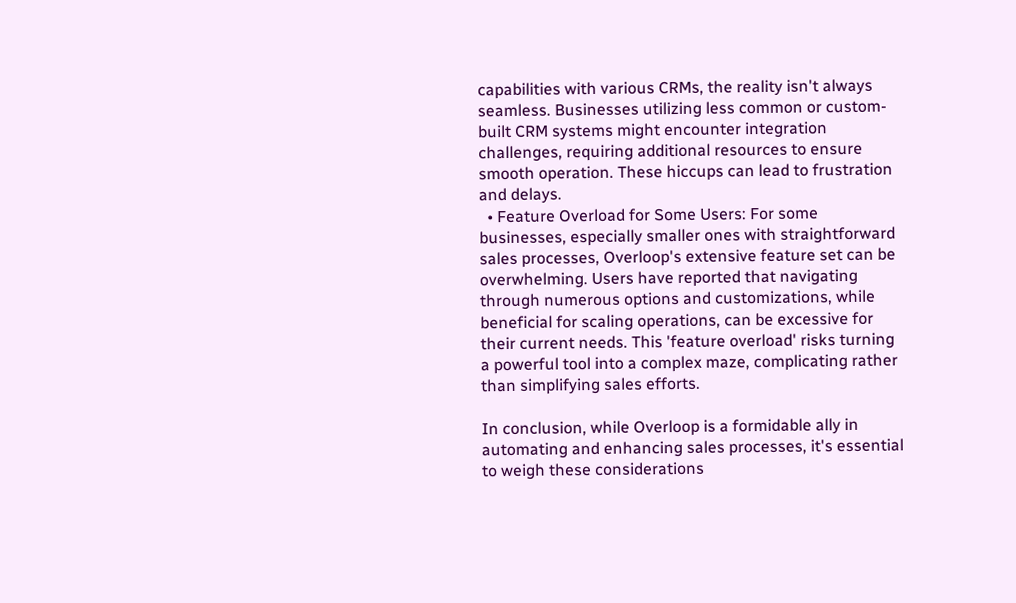capabilities with various CRMs, the reality isn't always seamless. Businesses utilizing less common or custom-built CRM systems might encounter integration challenges, requiring additional resources to ensure smooth operation. These hiccups can lead to frustration and delays.
  • Feature Overload for Some Users: For some businesses, especially smaller ones with straightforward sales processes, Overloop's extensive feature set can be overwhelming. Users have reported that navigating through numerous options and customizations, while beneficial for scaling operations, can be excessive for their current needs. This 'feature overload' risks turning a powerful tool into a complex maze, complicating rather than simplifying sales efforts.

In conclusion, while Overloop is a formidable ally in automating and enhancing sales processes, it's essential to weigh these considerations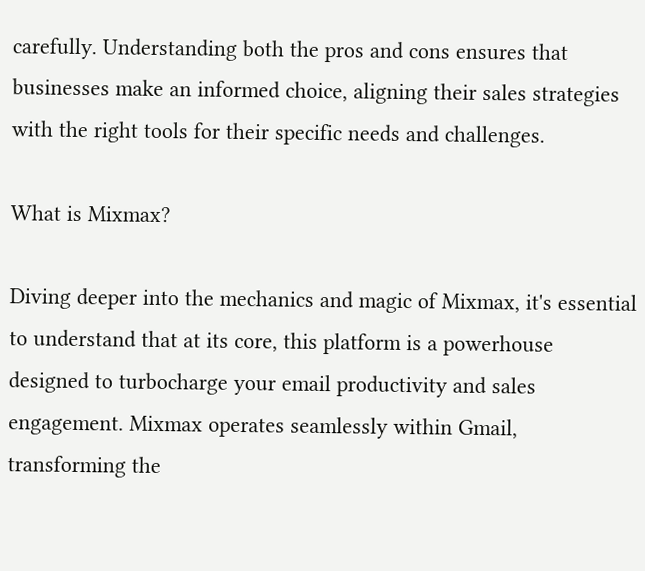carefully. Understanding both the pros and cons ensures that businesses make an informed choice, aligning their sales strategies with the right tools for their specific needs and challenges.

What is Mixmax?

Diving deeper into the mechanics and magic of Mixmax, it's essential to understand that at its core, this platform is a powerhouse designed to turbocharge your email productivity and sales engagement. Mixmax operates seamlessly within Gmail, transforming the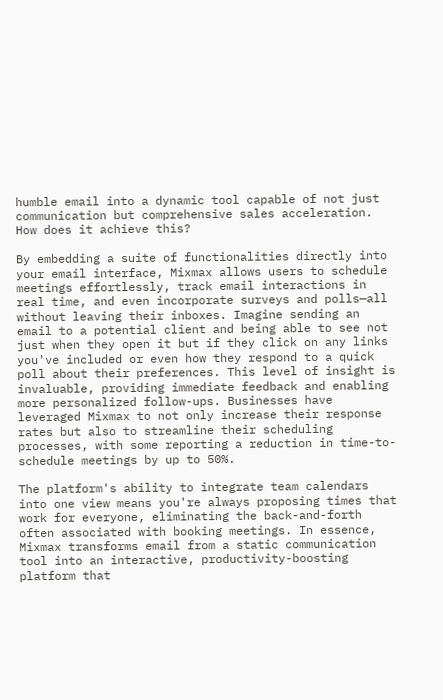humble email into a dynamic tool capable of not just communication but comprehensive sales acceleration. How does it achieve this?

By embedding a suite of functionalities directly into your email interface, Mixmax allows users to schedule meetings effortlessly, track email interactions in real time, and even incorporate surveys and polls—all without leaving their inboxes. Imagine sending an email to a potential client and being able to see not just when they open it but if they click on any links you've included or even how they respond to a quick poll about their preferences. This level of insight is invaluable, providing immediate feedback and enabling more personalized follow-ups. Businesses have leveraged Mixmax to not only increase their response rates but also to streamline their scheduling processes, with some reporting a reduction in time-to-schedule meetings by up to 50%.

The platform's ability to integrate team calendars into one view means you're always proposing times that work for everyone, eliminating the back-and-forth often associated with booking meetings. In essence, Mixmax transforms email from a static communication tool into an interactive, productivity-boosting platform that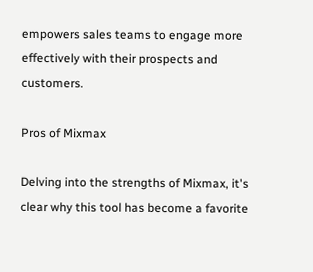empowers sales teams to engage more effectively with their prospects and customers.

Pros of Mixmax

Delving into the strengths of Mixmax, it's clear why this tool has become a favorite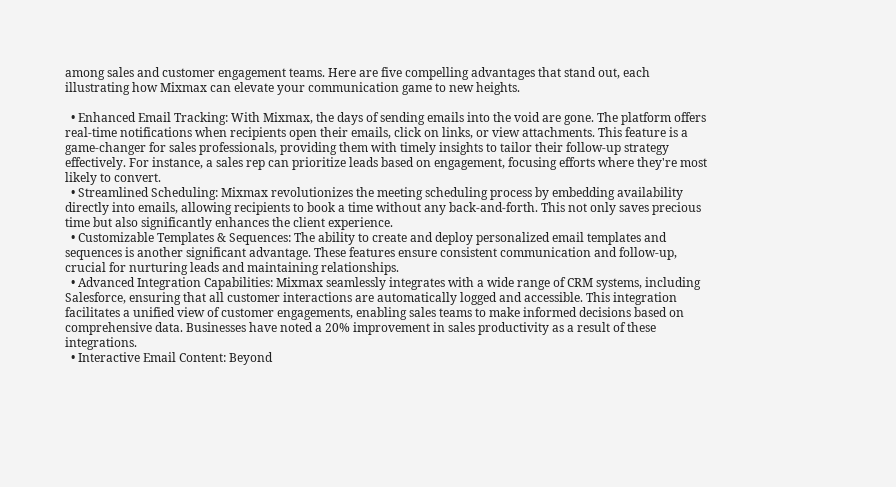among sales and customer engagement teams. Here are five compelling advantages that stand out, each illustrating how Mixmax can elevate your communication game to new heights.

  • Enhanced Email Tracking: With Mixmax, the days of sending emails into the void are gone. The platform offers real-time notifications when recipients open their emails, click on links, or view attachments. This feature is a game-changer for sales professionals, providing them with timely insights to tailor their follow-up strategy effectively. For instance, a sales rep can prioritize leads based on engagement, focusing efforts where they're most likely to convert.
  • Streamlined Scheduling: Mixmax revolutionizes the meeting scheduling process by embedding availability directly into emails, allowing recipients to book a time without any back-and-forth. This not only saves precious time but also significantly enhances the client experience.
  • Customizable Templates & Sequences: The ability to create and deploy personalized email templates and sequences is another significant advantage. These features ensure consistent communication and follow-up, crucial for nurturing leads and maintaining relationships.
  • Advanced Integration Capabilities: Mixmax seamlessly integrates with a wide range of CRM systems, including Salesforce, ensuring that all customer interactions are automatically logged and accessible. This integration facilitates a unified view of customer engagements, enabling sales teams to make informed decisions based on comprehensive data. Businesses have noted a 20% improvement in sales productivity as a result of these integrations.
  • Interactive Email Content: Beyond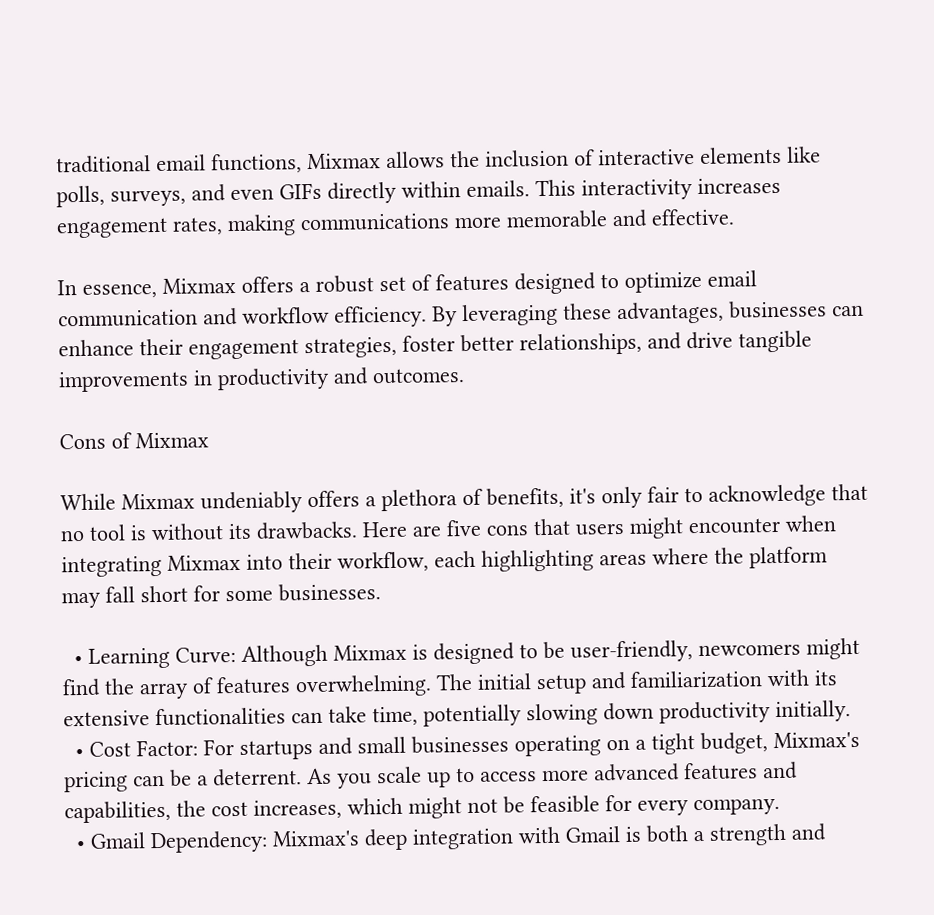traditional email functions, Mixmax allows the inclusion of interactive elements like polls, surveys, and even GIFs directly within emails. This interactivity increases engagement rates, making communications more memorable and effective.

In essence, Mixmax offers a robust set of features designed to optimize email communication and workflow efficiency. By leveraging these advantages, businesses can enhance their engagement strategies, foster better relationships, and drive tangible improvements in productivity and outcomes.

Cons of Mixmax

While Mixmax undeniably offers a plethora of benefits, it's only fair to acknowledge that no tool is without its drawbacks. Here are five cons that users might encounter when integrating Mixmax into their workflow, each highlighting areas where the platform may fall short for some businesses.

  • Learning Curve: Although Mixmax is designed to be user-friendly, newcomers might find the array of features overwhelming. The initial setup and familiarization with its extensive functionalities can take time, potentially slowing down productivity initially.
  • Cost Factor: For startups and small businesses operating on a tight budget, Mixmax's pricing can be a deterrent. As you scale up to access more advanced features and capabilities, the cost increases, which might not be feasible for every company.
  • Gmail Dependency: Mixmax's deep integration with Gmail is both a strength and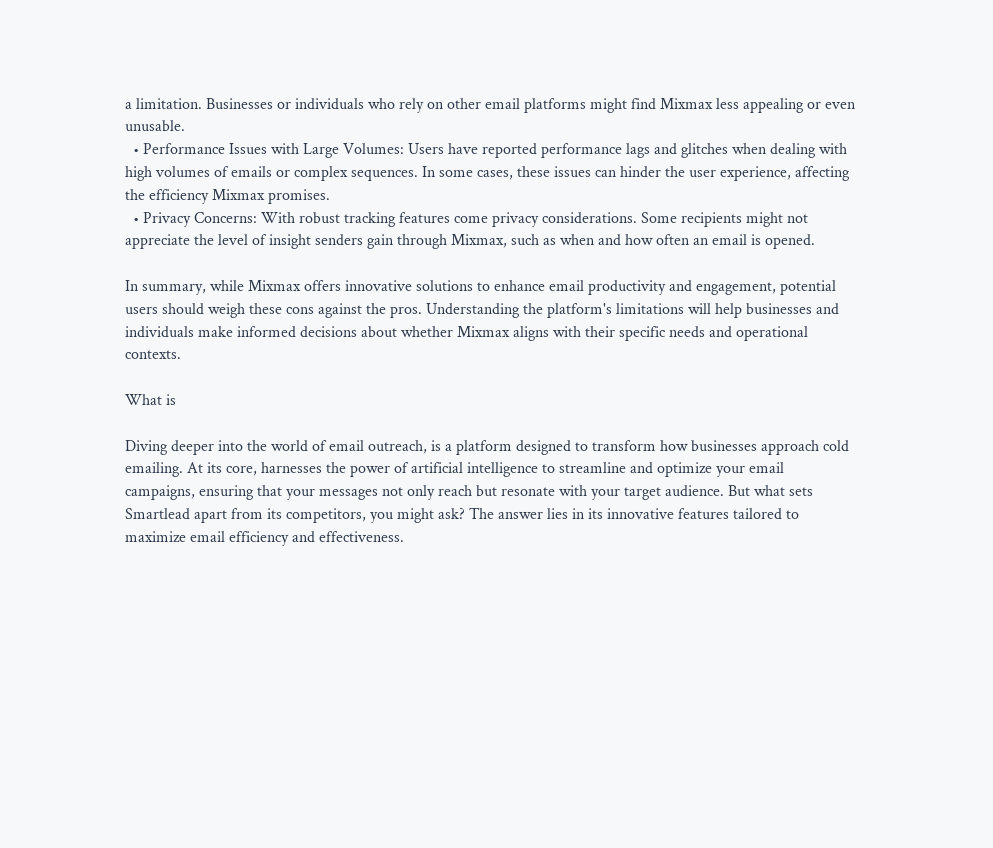a limitation. Businesses or individuals who rely on other email platforms might find Mixmax less appealing or even unusable.
  • Performance Issues with Large Volumes: Users have reported performance lags and glitches when dealing with high volumes of emails or complex sequences. In some cases, these issues can hinder the user experience, affecting the efficiency Mixmax promises.
  • Privacy Concerns: With robust tracking features come privacy considerations. Some recipients might not appreciate the level of insight senders gain through Mixmax, such as when and how often an email is opened.

In summary, while Mixmax offers innovative solutions to enhance email productivity and engagement, potential users should weigh these cons against the pros. Understanding the platform's limitations will help businesses and individuals make informed decisions about whether Mixmax aligns with their specific needs and operational contexts.

What is

Diving deeper into the world of email outreach, is a platform designed to transform how businesses approach cold emailing. At its core, harnesses the power of artificial intelligence to streamline and optimize your email campaigns, ensuring that your messages not only reach but resonate with your target audience. But what sets Smartlead apart from its competitors, you might ask? The answer lies in its innovative features tailored to maximize email efficiency and effectiveness.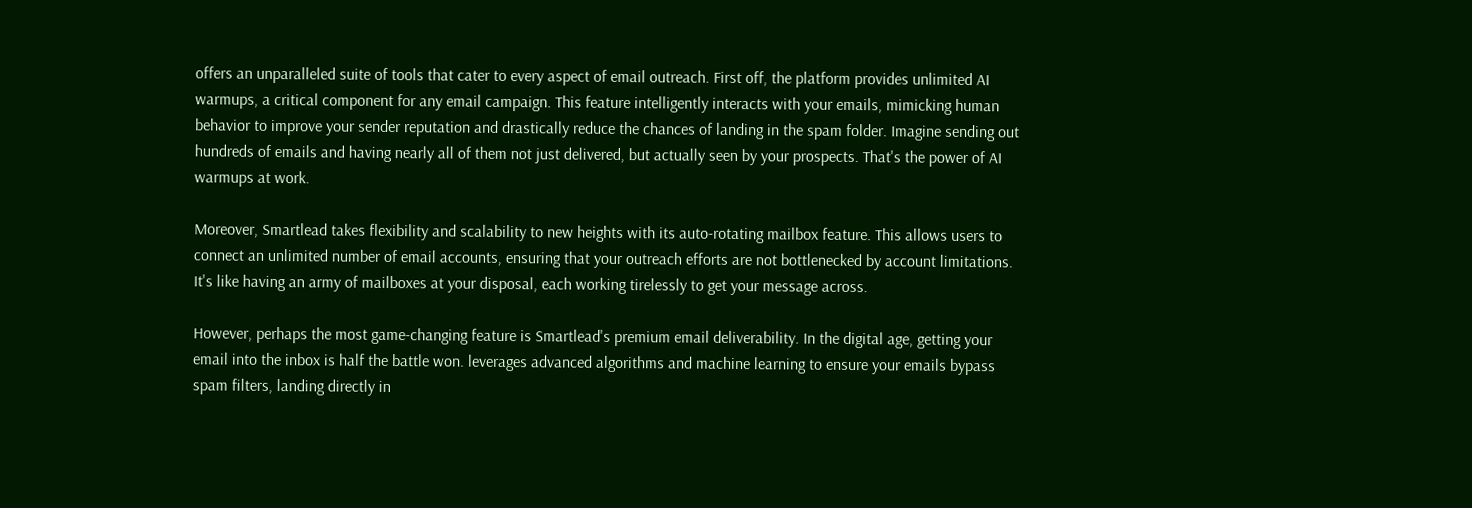offers an unparalleled suite of tools that cater to every aspect of email outreach. First off, the platform provides unlimited AI warmups, a critical component for any email campaign. This feature intelligently interacts with your emails, mimicking human behavior to improve your sender reputation and drastically reduce the chances of landing in the spam folder. Imagine sending out hundreds of emails and having nearly all of them not just delivered, but actually seen by your prospects. That's the power of AI warmups at work.

Moreover, Smartlead takes flexibility and scalability to new heights with its auto-rotating mailbox feature. This allows users to connect an unlimited number of email accounts, ensuring that your outreach efforts are not bottlenecked by account limitations. It's like having an army of mailboxes at your disposal, each working tirelessly to get your message across.

However, perhaps the most game-changing feature is Smartlead's premium email deliverability. In the digital age, getting your email into the inbox is half the battle won. leverages advanced algorithms and machine learning to ensure your emails bypass spam filters, landing directly in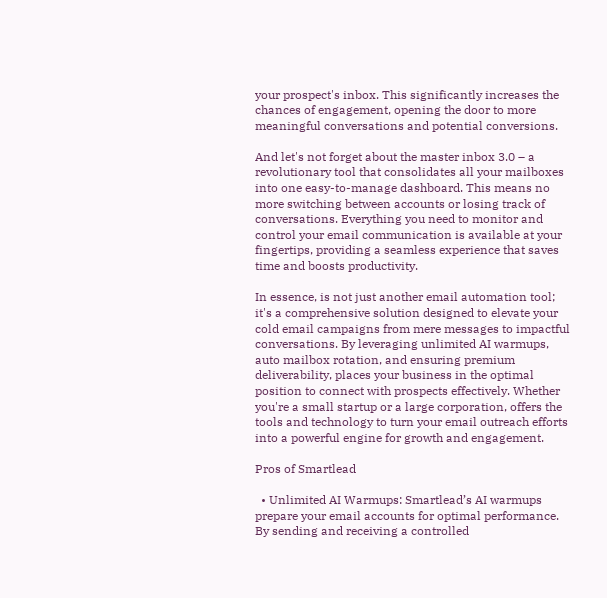your prospect's inbox. This significantly increases the chances of engagement, opening the door to more meaningful conversations and potential conversions.

And let's not forget about the master inbox 3.0 – a revolutionary tool that consolidates all your mailboxes into one easy-to-manage dashboard. This means no more switching between accounts or losing track of conversations. Everything you need to monitor and control your email communication is available at your fingertips, providing a seamless experience that saves time and boosts productivity.

In essence, is not just another email automation tool; it's a comprehensive solution designed to elevate your cold email campaigns from mere messages to impactful conversations. By leveraging unlimited AI warmups, auto mailbox rotation, and ensuring premium deliverability, places your business in the optimal position to connect with prospects effectively. Whether you're a small startup or a large corporation, offers the tools and technology to turn your email outreach efforts into a powerful engine for growth and engagement.

Pros of Smartlead

  • Unlimited AI Warmups: Smartlead’s AI warmups prepare your email accounts for optimal performance. By sending and receiving a controlled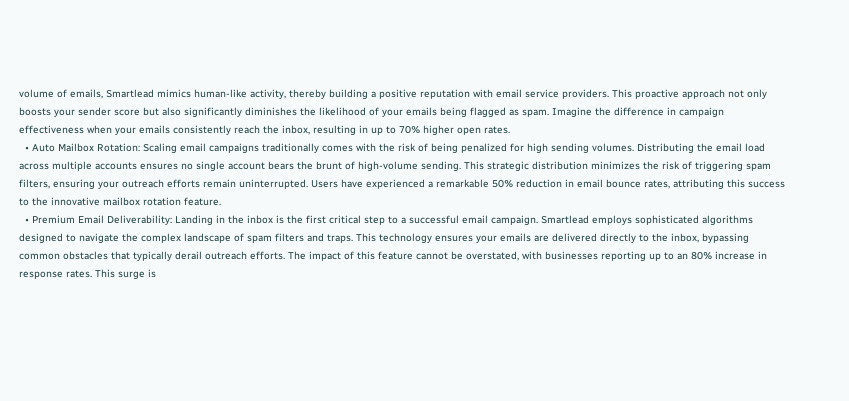volume of emails, Smartlead mimics human-like activity, thereby building a positive reputation with email service providers. This proactive approach not only boosts your sender score but also significantly diminishes the likelihood of your emails being flagged as spam. Imagine the difference in campaign effectiveness when your emails consistently reach the inbox, resulting in up to 70% higher open rates.
  • Auto Mailbox Rotation: Scaling email campaigns traditionally comes with the risk of being penalized for high sending volumes. Distributing the email load across multiple accounts ensures no single account bears the brunt of high-volume sending. This strategic distribution minimizes the risk of triggering spam filters, ensuring your outreach efforts remain uninterrupted. Users have experienced a remarkable 50% reduction in email bounce rates, attributing this success to the innovative mailbox rotation feature.
  • Premium Email Deliverability: Landing in the inbox is the first critical step to a successful email campaign. Smartlead employs sophisticated algorithms designed to navigate the complex landscape of spam filters and traps. This technology ensures your emails are delivered directly to the inbox, bypassing common obstacles that typically derail outreach efforts. The impact of this feature cannot be overstated, with businesses reporting up to an 80% increase in response rates. This surge is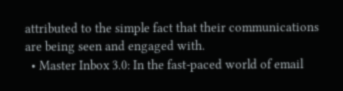attributed to the simple fact that their communications are being seen and engaged with.
  • Master Inbox 3.0: In the fast-paced world of email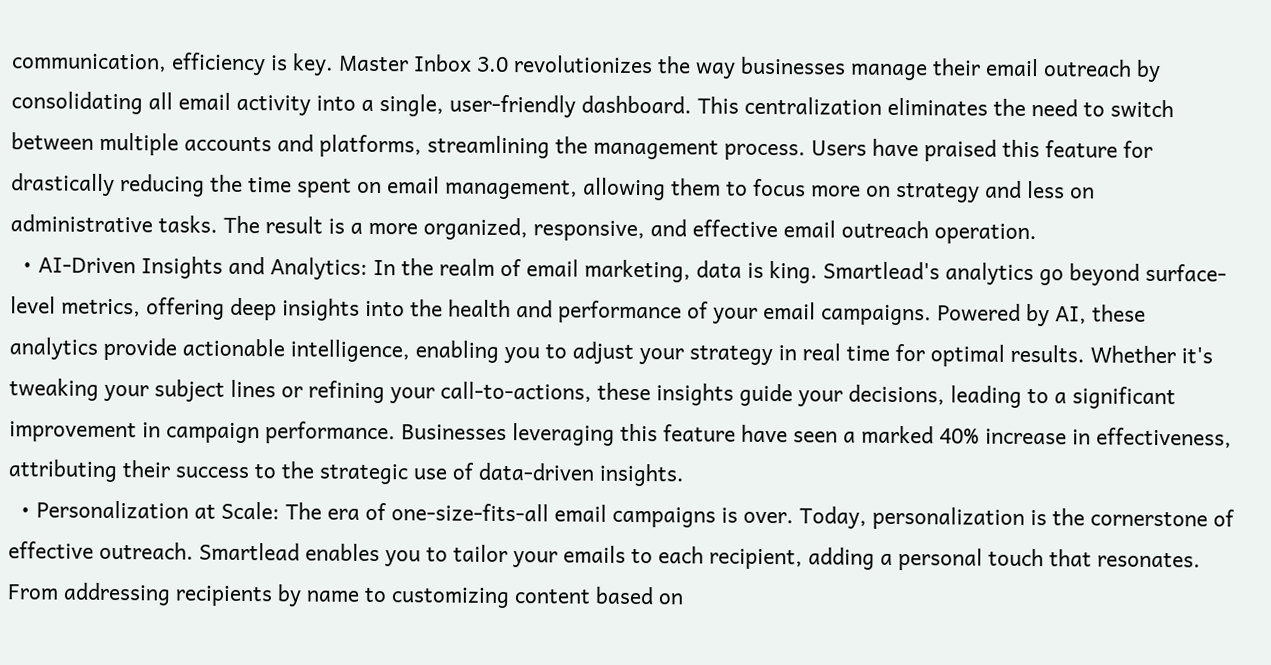communication, efficiency is key. Master Inbox 3.0 revolutionizes the way businesses manage their email outreach by consolidating all email activity into a single, user-friendly dashboard. This centralization eliminates the need to switch between multiple accounts and platforms, streamlining the management process. Users have praised this feature for drastically reducing the time spent on email management, allowing them to focus more on strategy and less on administrative tasks. The result is a more organized, responsive, and effective email outreach operation.
  • AI-Driven Insights and Analytics: In the realm of email marketing, data is king. Smartlead's analytics go beyond surface-level metrics, offering deep insights into the health and performance of your email campaigns. Powered by AI, these analytics provide actionable intelligence, enabling you to adjust your strategy in real time for optimal results. Whether it's tweaking your subject lines or refining your call-to-actions, these insights guide your decisions, leading to a significant improvement in campaign performance. Businesses leveraging this feature have seen a marked 40% increase in effectiveness, attributing their success to the strategic use of data-driven insights.
  • Personalization at Scale: The era of one-size-fits-all email campaigns is over. Today, personalization is the cornerstone of effective outreach. Smartlead enables you to tailor your emails to each recipient, adding a personal touch that resonates. From addressing recipients by name to customizing content based on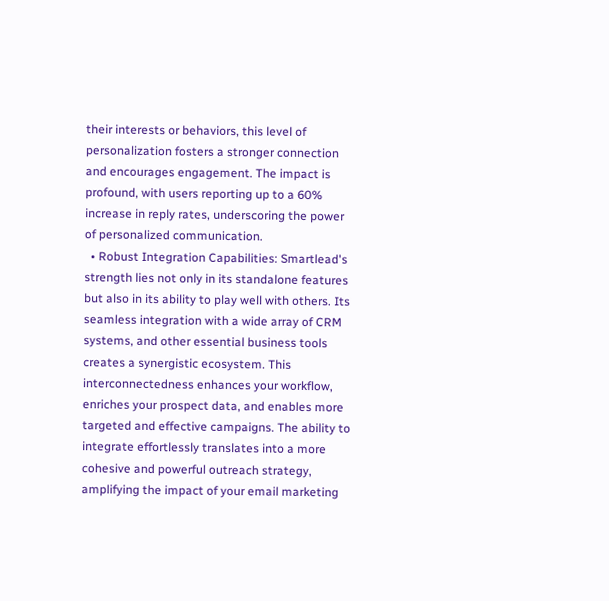their interests or behaviors, this level of personalization fosters a stronger connection and encourages engagement. The impact is profound, with users reporting up to a 60% increase in reply rates, underscoring the power of personalized communication.
  • Robust Integration Capabilities: Smartlead's strength lies not only in its standalone features but also in its ability to play well with others. Its seamless integration with a wide array of CRM systems, and other essential business tools creates a synergistic ecosystem. This interconnectedness enhances your workflow, enriches your prospect data, and enables more targeted and effective campaigns. The ability to integrate effortlessly translates into a more cohesive and powerful outreach strategy, amplifying the impact of your email marketing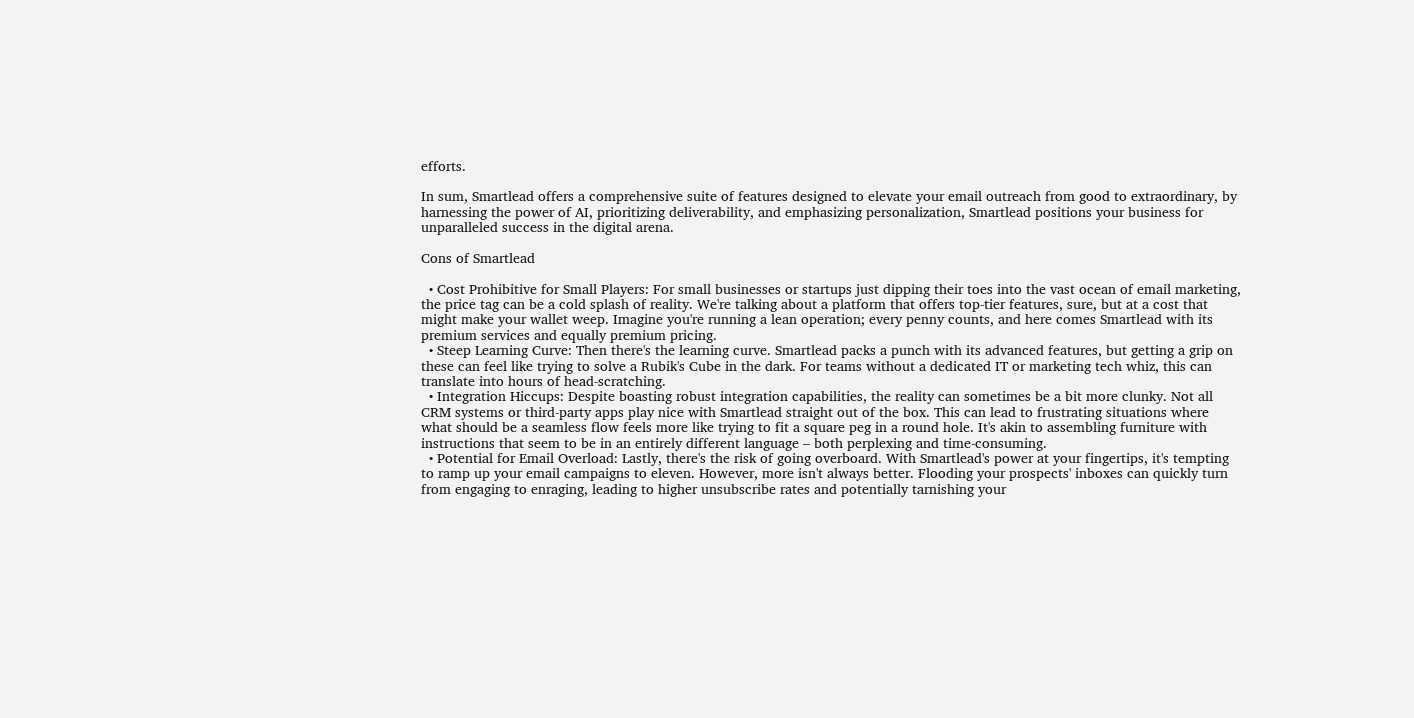efforts.

In sum, Smartlead offers a comprehensive suite of features designed to elevate your email outreach from good to extraordinary, by harnessing the power of AI, prioritizing deliverability, and emphasizing personalization, Smartlead positions your business for unparalleled success in the digital arena.

Cons of Smartlead

  • Cost Prohibitive for Small Players: For small businesses or startups just dipping their toes into the vast ocean of email marketing, the price tag can be a cold splash of reality. We're talking about a platform that offers top-tier features, sure, but at a cost that might make your wallet weep. Imagine you're running a lean operation; every penny counts, and here comes Smartlead with its premium services and equally premium pricing.
  • Steep Learning Curve: Then there's the learning curve. Smartlead packs a punch with its advanced features, but getting a grip on these can feel like trying to solve a Rubik's Cube in the dark. For teams without a dedicated IT or marketing tech whiz, this can translate into hours of head-scratching.
  • Integration Hiccups: Despite boasting robust integration capabilities, the reality can sometimes be a bit more clunky. Not all CRM systems or third-party apps play nice with Smartlead straight out of the box. This can lead to frustrating situations where what should be a seamless flow feels more like trying to fit a square peg in a round hole. It's akin to assembling furniture with instructions that seem to be in an entirely different language – both perplexing and time-consuming.
  • Potential for Email Overload: Lastly, there's the risk of going overboard. With Smartlead's power at your fingertips, it's tempting to ramp up your email campaigns to eleven. However, more isn't always better. Flooding your prospects' inboxes can quickly turn from engaging to enraging, leading to higher unsubscribe rates and potentially tarnishing your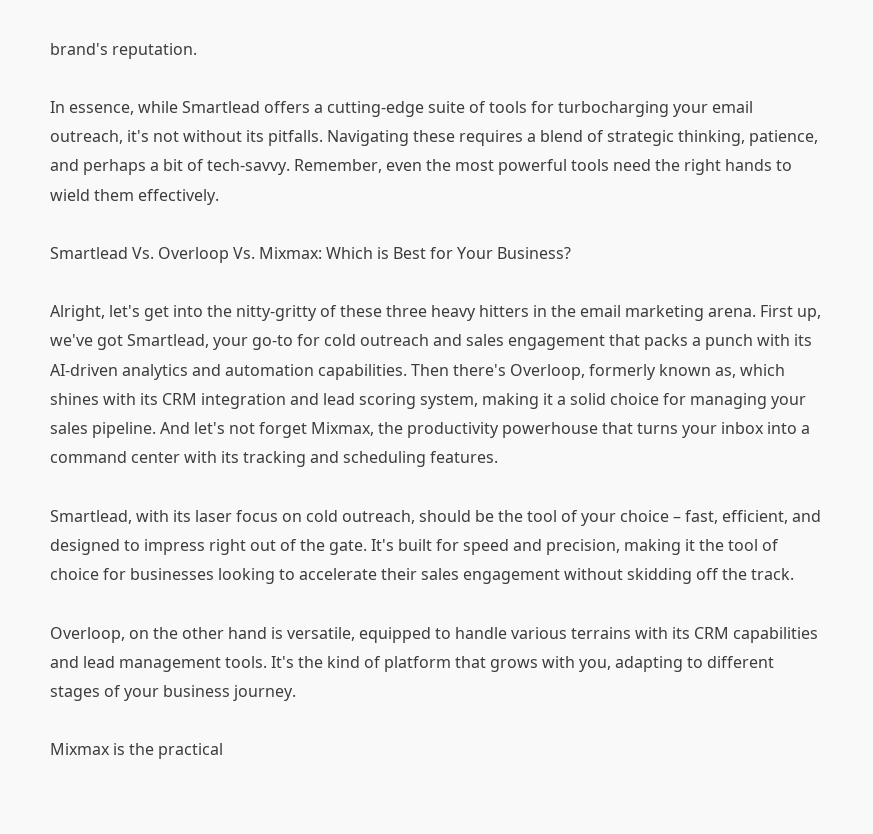brand's reputation.

In essence, while Smartlead offers a cutting-edge suite of tools for turbocharging your email outreach, it's not without its pitfalls. Navigating these requires a blend of strategic thinking, patience, and perhaps a bit of tech-savvy. Remember, even the most powerful tools need the right hands to wield them effectively.

Smartlead Vs. Overloop Vs. Mixmax: Which is Best for Your Business?

Alright, let's get into the nitty-gritty of these three heavy hitters in the email marketing arena. First up, we've got Smartlead, your go-to for cold outreach and sales engagement that packs a punch with its AI-driven analytics and automation capabilities. Then there's Overloop, formerly known as, which shines with its CRM integration and lead scoring system, making it a solid choice for managing your sales pipeline. And let's not forget Mixmax, the productivity powerhouse that turns your inbox into a command center with its tracking and scheduling features.

Smartlead, with its laser focus on cold outreach, should be the tool of your choice – fast, efficient, and designed to impress right out of the gate. It's built for speed and precision, making it the tool of choice for businesses looking to accelerate their sales engagement without skidding off the track.

Overloop, on the other hand is versatile, equipped to handle various terrains with its CRM capabilities and lead management tools. It's the kind of platform that grows with you, adapting to different stages of your business journey.

Mixmax is the practical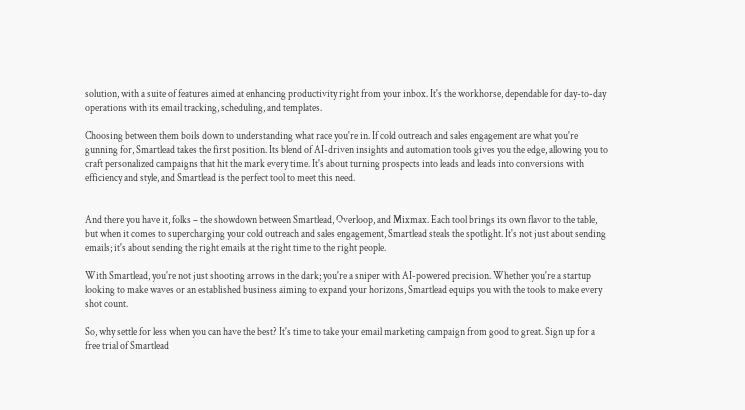solution, with a suite of features aimed at enhancing productivity right from your inbox. It's the workhorse, dependable for day-to-day operations with its email tracking, scheduling, and templates.

Choosing between them boils down to understanding what race you're in. If cold outreach and sales engagement are what you're gunning for, Smartlead takes the first position. Its blend of AI-driven insights and automation tools gives you the edge, allowing you to craft personalized campaigns that hit the mark every time. It's about turning prospects into leads and leads into conversions with efficiency and style, and Smartlead is the perfect tool to meet this need.


And there you have it, folks – the showdown between Smartlead, Overloop, and Mixmax. Each tool brings its own flavor to the table, but when it comes to supercharging your cold outreach and sales engagement, Smartlead steals the spotlight. It's not just about sending emails; it's about sending the right emails at the right time to the right people.

With Smartlead, you're not just shooting arrows in the dark; you're a sniper with AI-powered precision. Whether you're a startup looking to make waves or an established business aiming to expand your horizons, Smartlead equips you with the tools to make every shot count.

So, why settle for less when you can have the best? It's time to take your email marketing campaign from good to great. Sign up for a free trial of Smartlead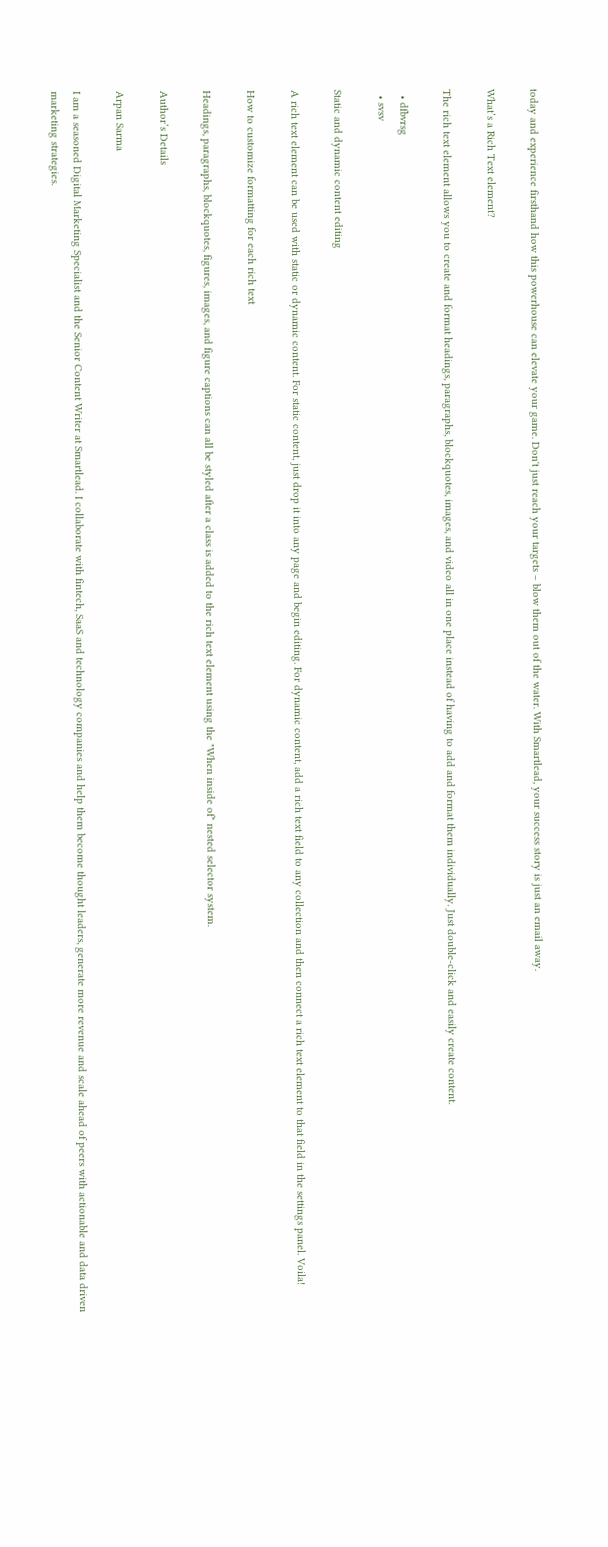today and experience firsthand how this powerhouse can elevate your game. Don't just reach your targets – blow them out of the water. With Smartlead, your success story is just an email away.

What’s a Rich Text element?

The rich text element allows you to create and format headings, paragraphs, blockquotes, images, and video all in one place instead of having to add and format them individually. Just double-click and easily create content.

  • dfbvrsg
  • svsv

Static and dynamic content editing

A rich text element can be used with static or dynamic content. For static content, just drop it into any page and begin editing. For dynamic content, add a rich text field to any collection and then connect a rich text element to that field in the settings panel. Voila!

How to customize formatting for each rich text

Headings, paragraphs, blockquotes, figures, images, and figure captions can all be styled after a class is added to the rich text element using the "When inside of" nested selector system.

Author’s Details

Arpan Sarma

I am a seasoned Digital Marketing Specialist and the Senior Content Writer at Smartlead. I collaborate with fintech, SaaS and technology companies and help them become thought leaders, generate more revenue and scale ahead of peers with actionable and data driven marketing strategies.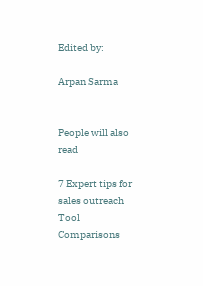Edited by:

Arpan Sarma


People will also read

7 Expert tips for sales outreach
Tool Comparisons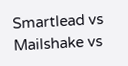Smartlead vs Mailshake vs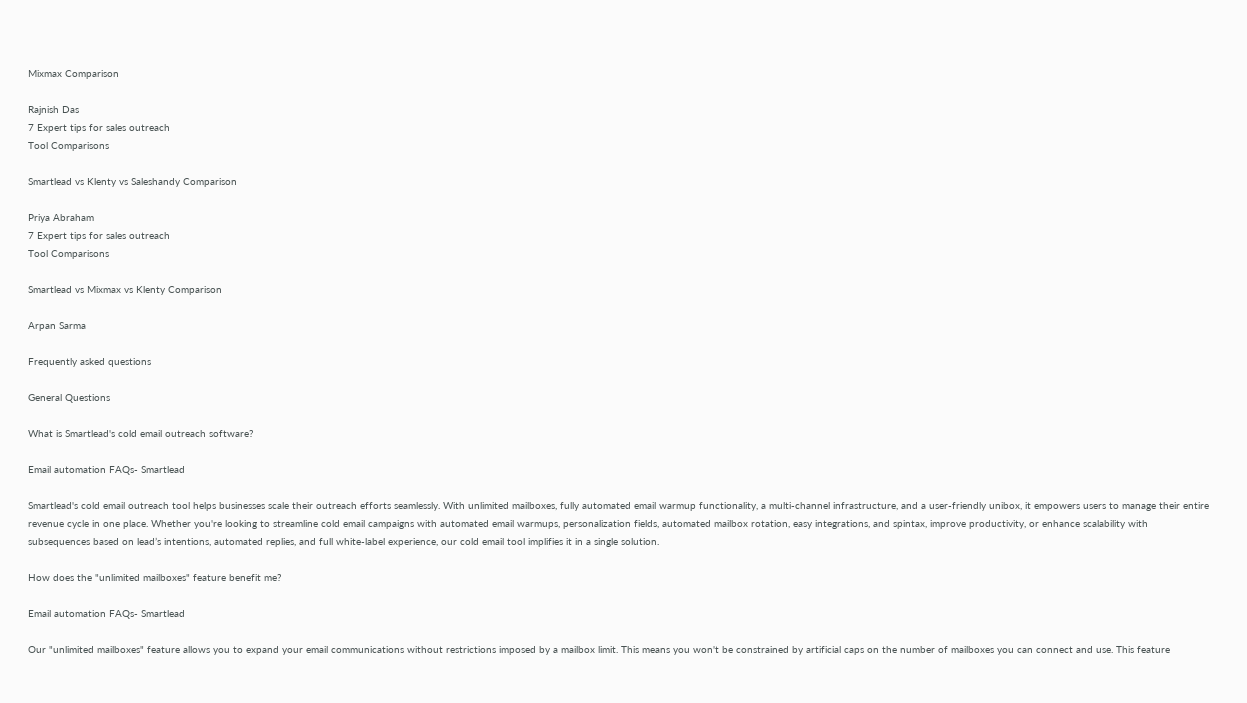Mixmax Comparison

Rajnish Das
7 Expert tips for sales outreach
Tool Comparisons

Smartlead vs Klenty vs Saleshandy Comparison

Priya Abraham
7 Expert tips for sales outreach
Tool Comparisons

Smartlead vs Mixmax vs Klenty Comparison

Arpan Sarma

Frequently asked questions

General Questions

What is Smartlead's cold email outreach software?

Email automation FAQs- Smartlead

Smartlead's cold email outreach tool helps businesses scale their outreach efforts seamlessly. With unlimited mailboxes, fully automated email warmup functionality, a multi-channel infrastructure, and a user-friendly unibox, it empowers users to manage their entire revenue cycle in one place. Whether you're looking to streamline cold email campaigns with automated email warmups, personalization fields, automated mailbox rotation, easy integrations, and spintax, improve productivity, or enhance scalability with subsequences based on lead’s intentions, automated replies, and full white-label experience, our cold email tool implifies it in a single solution.

How does the "unlimited mailboxes" feature benefit me?

Email automation FAQs- Smartlead

Our "unlimited mailboxes" feature allows you to expand your email communications without restrictions imposed by a mailbox limit. This means you won't be constrained by artificial caps on the number of mailboxes you can connect and use. This feature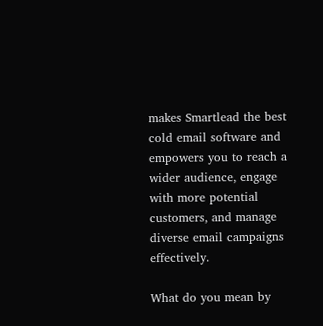makes Smartlead the best cold email software and empowers you to reach a wider audience, engage with more potential customers, and manage diverse email campaigns effectively.

What do you mean by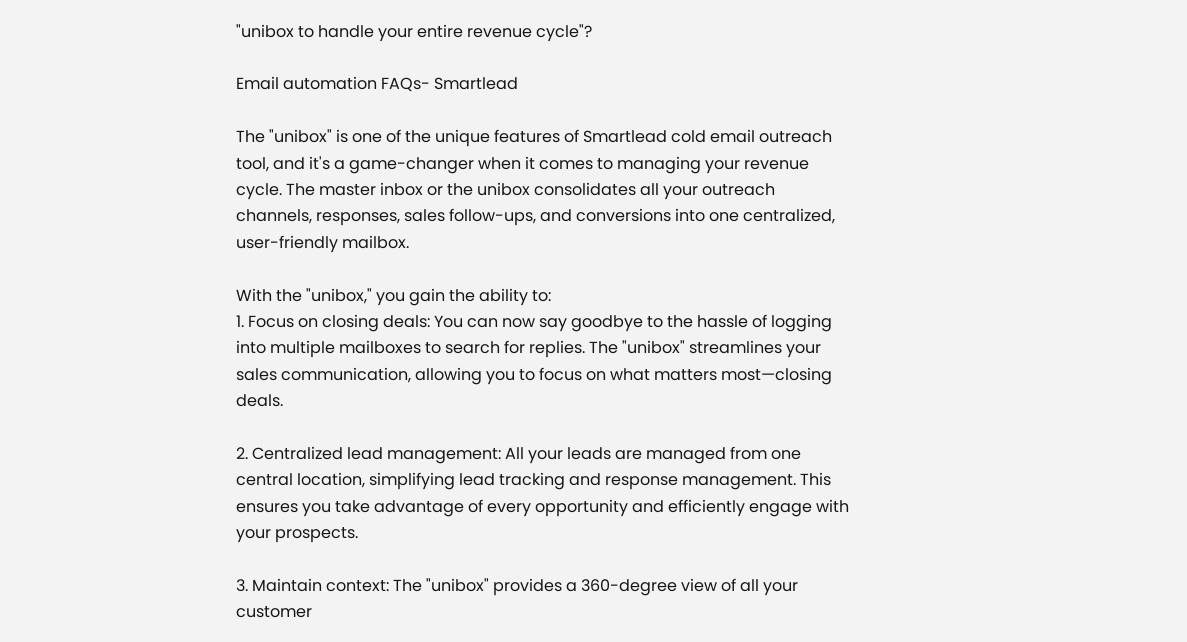"unibox to handle your entire revenue cycle"?

Email automation FAQs- Smartlead

The "unibox" is one of the unique features of Smartlead cold email outreach tool, and it's a game-changer when it comes to managing your revenue cycle. The master inbox or the unibox consolidates all your outreach channels, responses, sales follow-ups, and conversions into one centralized, user-friendly mailbox.

With the "unibox," you gain the ability to:
1. Focus on closing deals: You can now say goodbye to the hassle of logging into multiple mailboxes to search for replies. The "unibox" streamlines your sales communication, allowing you to focus on what matters most—closing deals.

2. Centralized lead management: All your leads are managed from one central location, simplifying lead tracking and response management. This ensures you take advantage of every opportunity and efficiently engage with your prospects.

3. Maintain context: The "unibox" provides a 360-degree view of all your customer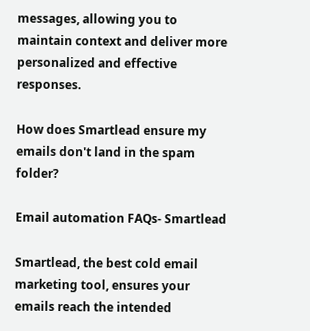messages, allowing you to maintain context and deliver more personalized and effective responses.

How does Smartlead ensure my emails don't land in the spam folder?

Email automation FAQs- Smartlead

Smartlead, the best cold email marketing tool, ensures your emails reach the intended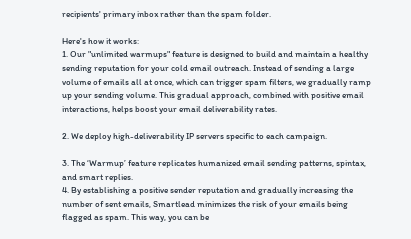recipients' primary inbox rather than the spam folder.

Here's how it works:
1. Our "unlimited warmups" feature is designed to build and maintain a healthy sending reputation for your cold email outreach. Instead of sending a large volume of emails all at once, which can trigger spam filters, we gradually ramp up your sending volume. This gradual approach, combined with positive email interactions, helps boost your email deliverability rates.

2. We deploy high-deliverability IP servers specific to each campaign.

3. The ‘Warmup’ feature replicates humanized email sending patterns, spintax, and smart replies.
4. By establishing a positive sender reputation and gradually increasing the number of sent emails, Smartlead minimizes the risk of your emails being flagged as spam. This way, you can be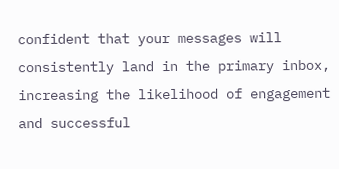confident that your messages will consistently land in the primary inbox, increasing the likelihood of engagement and successful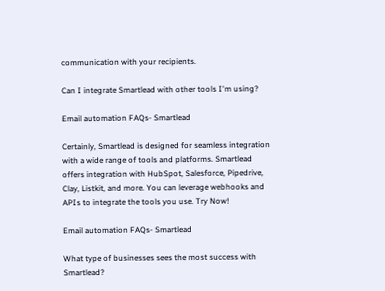communication with your recipients.

Can I integrate Smartlead with other tools I'm using?

Email automation FAQs- Smartlead

Certainly, Smartlead is designed for seamless integration with a wide range of tools and platforms. Smartlead offers integration with HubSpot, Salesforce, Pipedrive, Clay, Listkit, and more. You can leverage webhooks and APIs to integrate the tools you use. Try Now!

Email automation FAQs- Smartlead

What type of businesses sees the most success with Smartlead?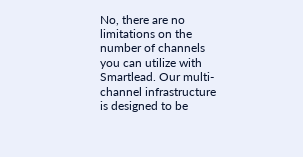No, there are no limitations on the number of channels you can utilize with Smartlead. Our multi-channel infrastructure is designed to be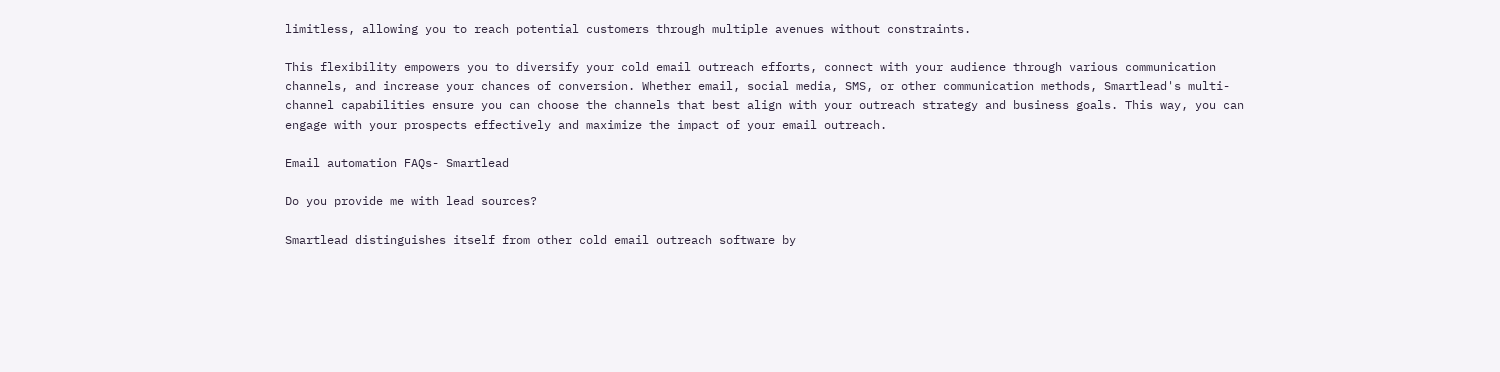limitless, allowing you to reach potential customers through multiple avenues without constraints.

This flexibility empowers you to diversify your cold email outreach efforts, connect with your audience through various communication channels, and increase your chances of conversion. Whether email, social media, SMS, or other communication methods, Smartlead's multi-channel capabilities ensure you can choose the channels that best align with your outreach strategy and business goals. This way, you can engage with your prospects effectively and maximize the impact of your email outreach.

Email automation FAQs- Smartlead

Do you provide me with lead sources?

Smartlead distinguishes itself from other cold email outreach software by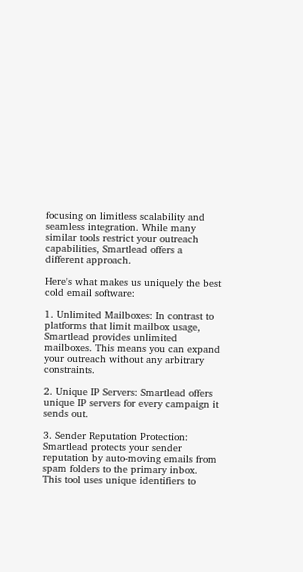focusing on limitless scalability and seamless integration. While many similar tools restrict your outreach capabilities, Smartlead offers a different approach.

Here's what makes us uniquely the best cold email software:

1. Unlimited Mailboxes: In contrast to platforms that limit mailbox usage, Smartlead provides unlimited mailboxes. This means you can expand your outreach without any arbitrary constraints.

2. Unique IP Servers: Smartlead offers unique IP servers for every campaign it sends out.

3. Sender Reputation Protection: Smartlead protects your sender reputation by auto-moving emails from spam folders to the primary inbox. This tool uses unique identifiers to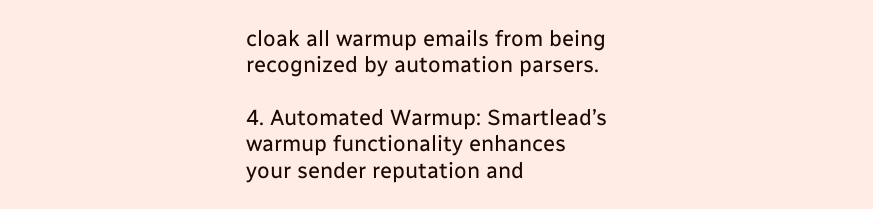cloak all warmup emails from being recognized by automation parsers.

4. Automated Warmup: Smartlead’s warmup functionality enhances your sender reputation and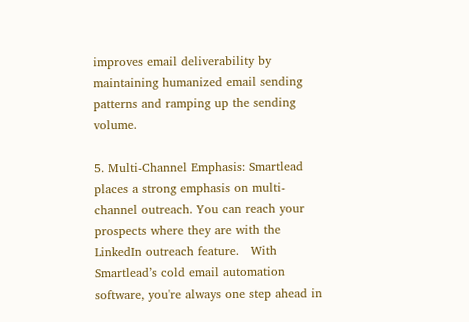improves email deliverability by maintaining humanized email sending patterns and ramping up the sending volume.

5. Multi-Channel Emphasis: Smartlead places a strong emphasis on multi-channel outreach. You can reach your prospects where they are with the LinkedIn outreach feature.   With Smartlead’s cold email automation software, you're always one step ahead in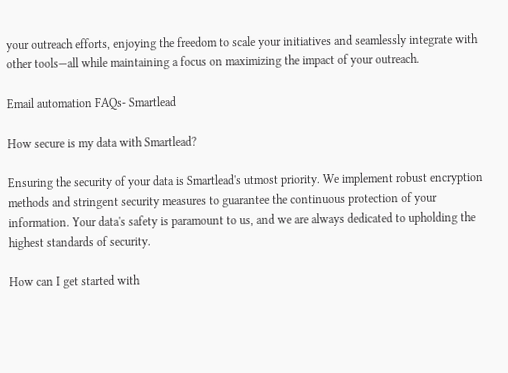your outreach efforts, enjoying the freedom to scale your initiatives and seamlessly integrate with other tools—all while maintaining a focus on maximizing the impact of your outreach.

Email automation FAQs- Smartlead

How secure is my data with Smartlead?

Ensuring the security of your data is Smartlead's utmost priority. We implement robust encryption methods and stringent security measures to guarantee the continuous protection of your information. Your data's safety is paramount to us, and we are always dedicated to upholding the highest standards of security.

How can I get started with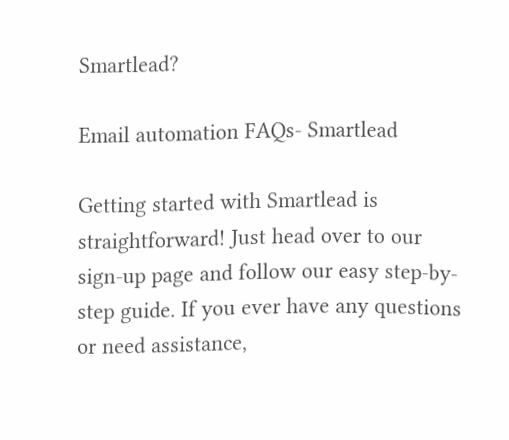Smartlead?

Email automation FAQs- Smartlead

Getting started with Smartlead is straightforward! Just head over to our sign-up page and follow our easy step-by-step guide. If you ever have any questions or need assistance,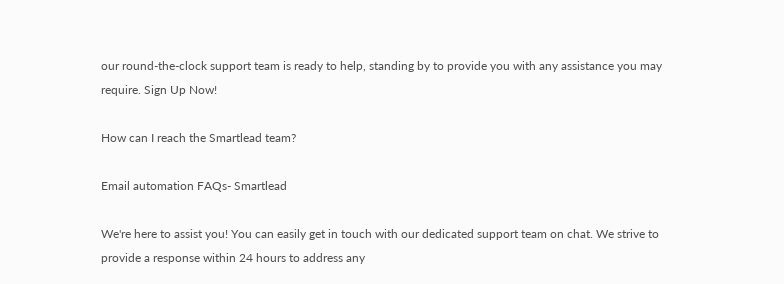our round-the-clock support team is ready to help, standing by to provide you with any assistance you may require. Sign Up Now!

How can I reach the Smartlead team?

Email automation FAQs- Smartlead

We're here to assist you! You can easily get in touch with our dedicated support team on chat. We strive to provide a response within 24 hours to address any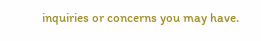inquiries or concerns you may have.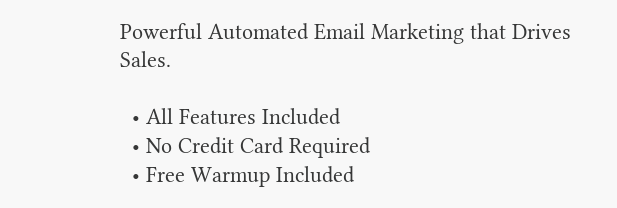Powerful Automated Email Marketing that Drives Sales.

  • All Features Included
  • No Credit Card Required
  • Free Warmup Included